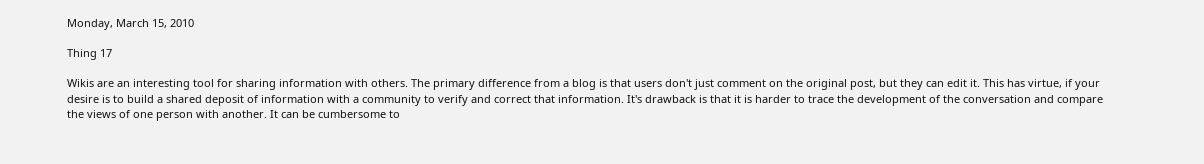Monday, March 15, 2010

Thing 17

Wikis are an interesting tool for sharing information with others. The primary difference from a blog is that users don't just comment on the original post, but they can edit it. This has virtue, if your desire is to build a shared deposit of information with a community to verify and correct that information. It's drawback is that it is harder to trace the development of the conversation and compare the views of one person with another. It can be cumbersome to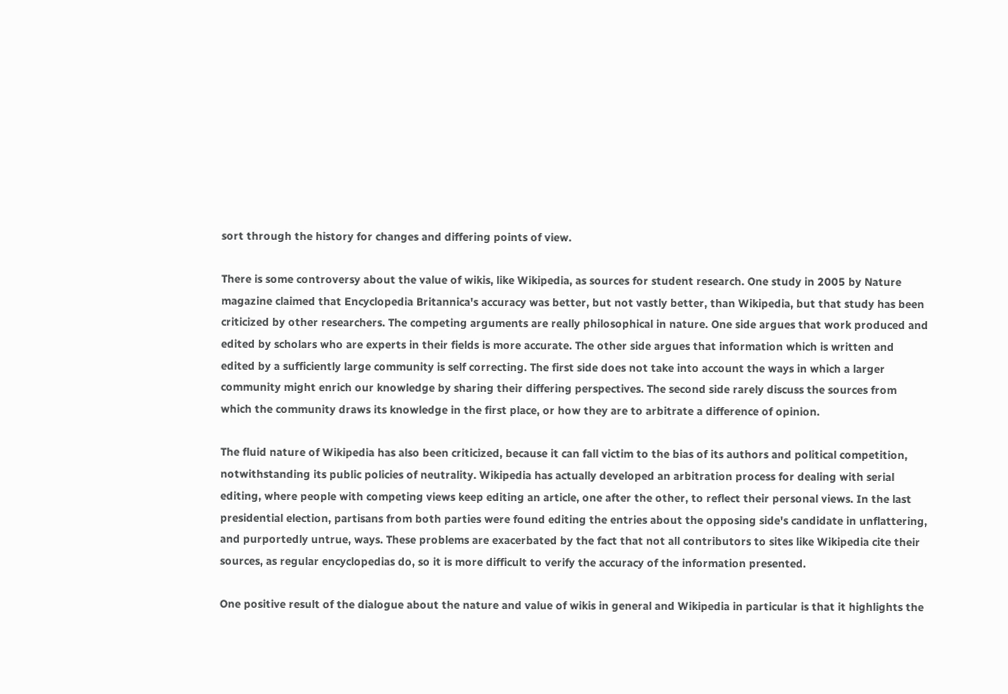sort through the history for changes and differing points of view.

There is some controversy about the value of wikis, like Wikipedia, as sources for student research. One study in 2005 by Nature magazine claimed that Encyclopedia Britannica's accuracy was better, but not vastly better, than Wikipedia, but that study has been criticized by other researchers. The competing arguments are really philosophical in nature. One side argues that work produced and edited by scholars who are experts in their fields is more accurate. The other side argues that information which is written and edited by a sufficiently large community is self correcting. The first side does not take into account the ways in which a larger community might enrich our knowledge by sharing their differing perspectives. The second side rarely discuss the sources from which the community draws its knowledge in the first place, or how they are to arbitrate a difference of opinion.

The fluid nature of Wikipedia has also been criticized, because it can fall victim to the bias of its authors and political competition, notwithstanding its public policies of neutrality. Wikipedia has actually developed an arbitration process for dealing with serial editing, where people with competing views keep editing an article, one after the other, to reflect their personal views. In the last presidential election, partisans from both parties were found editing the entries about the opposing side's candidate in unflattering, and purportedly untrue, ways. These problems are exacerbated by the fact that not all contributors to sites like Wikipedia cite their sources, as regular encyclopedias do, so it is more difficult to verify the accuracy of the information presented.

One positive result of the dialogue about the nature and value of wikis in general and Wikipedia in particular is that it highlights the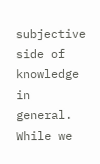subjective side of knowledge in general. While we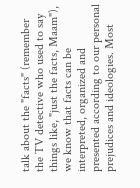talk about the "facts" (remember the TV detective who used to say things like, "just the facts, Maam"), we know that facts can be interpreted, organized and presented according to our personal prejudices and ideologies. Most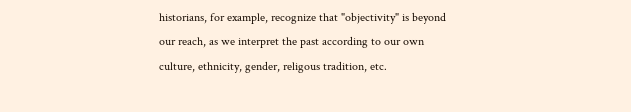historians, for example, recognize that "objectivity" is beyond our reach, as we interpret the past according to our own culture, ethnicity, gender, religous tradition, etc.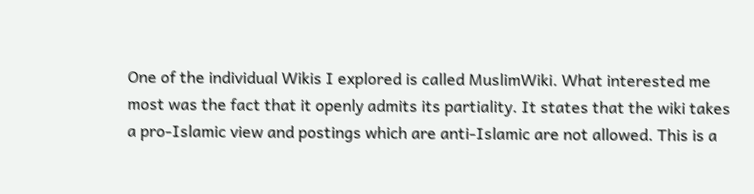One of the individual Wikis I explored is called MuslimWiki. What interested me most was the fact that it openly admits its partiality. It states that the wiki takes a pro-Islamic view and postings which are anti-Islamic are not allowed. This is a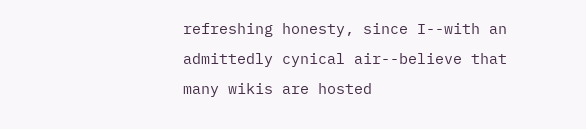refreshing honesty, since I--with an admittedly cynical air--believe that many wikis are hosted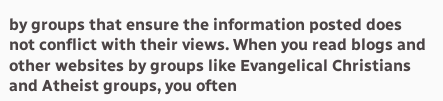by groups that ensure the information posted does not conflict with their views. When you read blogs and other websites by groups like Evangelical Christians and Atheist groups, you often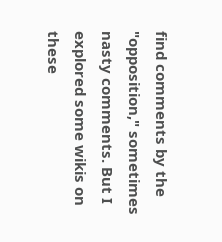find comments by the "opposition," sometimes nasty comments. But I explored some wikis on these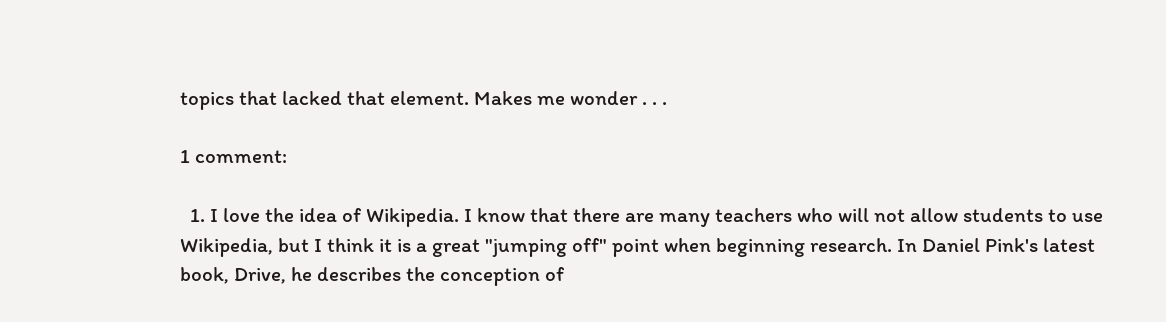topics that lacked that element. Makes me wonder . . .

1 comment:

  1. I love the idea of Wikipedia. I know that there are many teachers who will not allow students to use Wikipedia, but I think it is a great "jumping off" point when beginning research. In Daniel Pink's latest book, Drive, he describes the conception of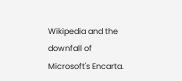Wikipedia and the downfall of Microsoft's Encarta.